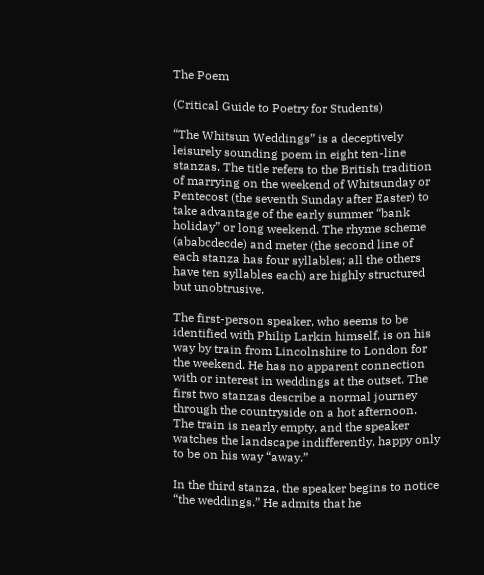The Poem

(Critical Guide to Poetry for Students)

“The Whitsun Weddings” is a deceptively leisurely sounding poem in eight ten-line stanzas. The title refers to the British tradition of marrying on the weekend of Whitsunday or Pentecost (the seventh Sunday after Easter) to take advantage of the early summer “bank holiday” or long weekend. The rhyme scheme (ababcdecde) and meter (the second line of each stanza has four syllables; all the others have ten syllables each) are highly structured but unobtrusive.

The first-person speaker, who seems to be identified with Philip Larkin himself, is on his way by train from Lincolnshire to London for the weekend. He has no apparent connection with or interest in weddings at the outset. The first two stanzas describe a normal journey through the countryside on a hot afternoon. The train is nearly empty, and the speaker watches the landscape indifferently, happy only to be on his way “away.”

In the third stanza, the speaker begins to notice “the weddings.” He admits that he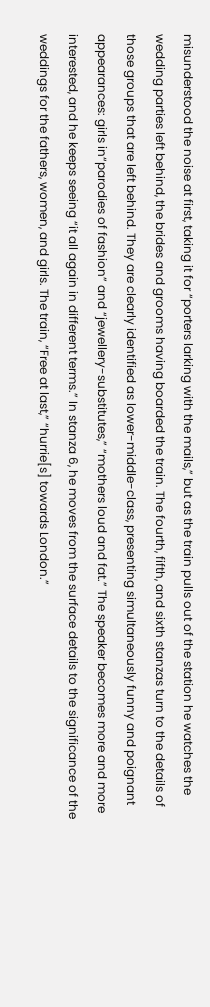misunderstood the noise at first, taking it for “porters larking with the mails,” but as the train pulls out of the station he watches the wedding parties left behind, the brides and grooms having boarded the train. The fourth, fifth, and sixth stanzas turn to the details of those groups that are left behind. They are clearly identified as lower-middle-class, presenting simultaneously funny and poignant appearances: girls in“parodies of fashion” and “jewellery-substitutes,” “mothers loud and fat.” The speaker becomes more and more interested, and he keeps seeing “it all again in different terms.” In stanza 6, he moves from the surface details to the significance of the weddings for the fathers, women, and girls. The train, “Free at last,” “hurrie[s] towards London.”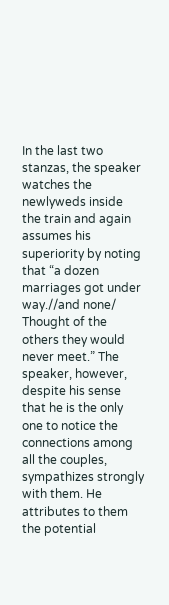In the last two stanzas, the speaker watches the newlyweds inside the train and again assumes his superiority by noting that “a dozen marriages got under way.//and none/ Thought of the others they would never meet.” The speaker, however, despite his sense that he is the only one to notice the connections among all the couples, sympathizes strongly with them. He attributes to them the potential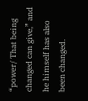“power/ That being changed can give,” and he himself has also been changed.